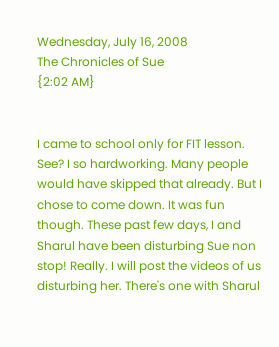Wednesday, July 16, 2008
The Chronicles of Sue
{2:02 AM}


I came to school only for FIT lesson. See? I so hardworking. Many people would have skipped that already. But I chose to come down. It was fun though. These past few days, I and Sharul have been disturbing Sue non stop! Really. I will post the videos of us disturbing her. There's one with Sharul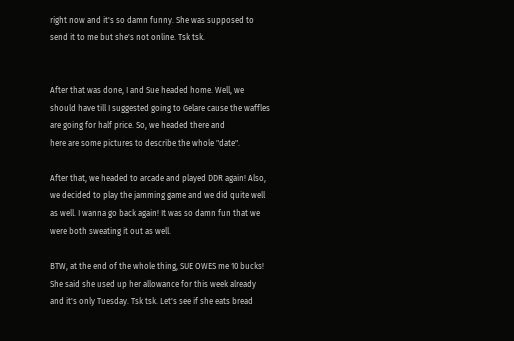right now and it's so damn funny. She was supposed to send it to me but she's not online. Tsk tsk.


After that was done, I and Sue headed home. Well, we should have till I suggested going to Gelare cause the waffles are going for half price. So, we headed there and
here are some pictures to describe the whole "date".

After that, we headed to arcade and played DDR again! Also, we decided to play the jamming game and we did quite well as well. I wanna go back again! It was so damn fun that we were both sweating it out as well.

BTW, at the end of the whole thing, SUE OWES me 10 bucks! She said she used up her allowance for this week already and it's only Tuesday. Tsk tsk. Let's see if she eats bread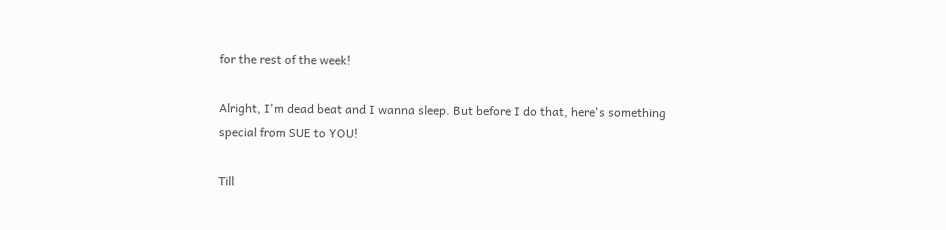for the rest of the week!

Alright, I'm dead beat and I wanna sleep. But before I do that, here's something special from SUE to YOU!

Till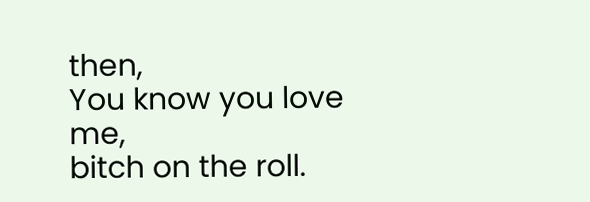then,
You know you love me,
bitch on the roll.